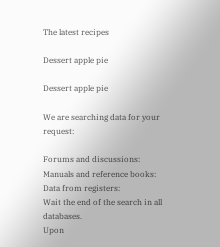The latest recipes

Dessert apple pie

Dessert apple pie

We are searching data for your request:

Forums and discussions:
Manuals and reference books:
Data from registers:
Wait the end of the search in all databases.
Upon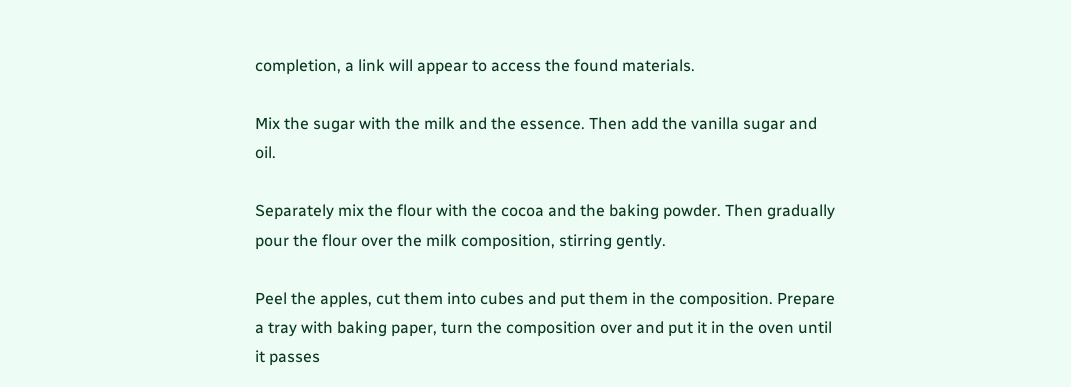completion, a link will appear to access the found materials.

Mix the sugar with the milk and the essence. Then add the vanilla sugar and oil.

Separately mix the flour with the cocoa and the baking powder. Then gradually pour the flour over the milk composition, stirring gently.

Peel the apples, cut them into cubes and put them in the composition. Prepare a tray with baking paper, turn the composition over and put it in the oven until it passes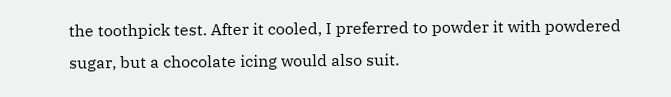the toothpick test. After it cooled, I preferred to powder it with powdered sugar, but a chocolate icing would also suit.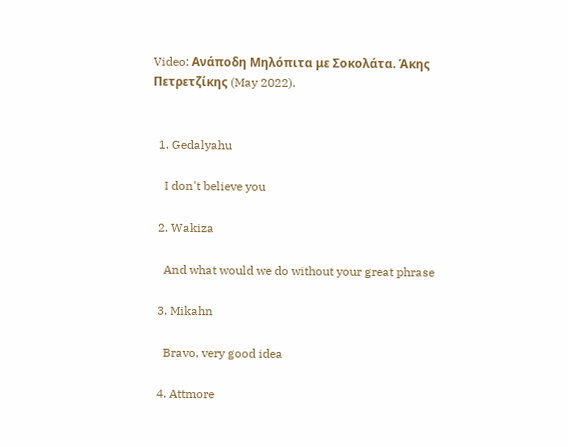Video: Ανάποδη Μηλόπιτα με Σοκολάτα. Άκης Πετρετζίκης (May 2022).


  1. Gedalyahu

    I don't believe you

  2. Wakiza

    And what would we do without your great phrase

  3. Mikahn

    Bravo, very good idea

  4. Attmore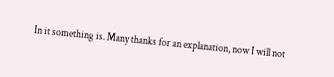In it something is. Many thanks for an explanation, now I will not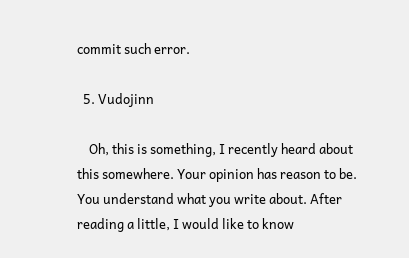commit such error.

  5. Vudojinn

    Oh, this is something, I recently heard about this somewhere. Your opinion has reason to be. You understand what you write about. After reading a little, I would like to know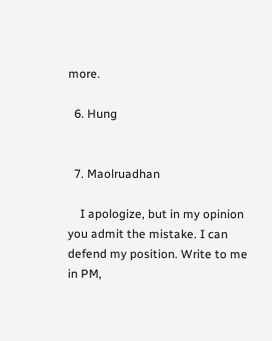more.

  6. Hung


  7. Maolruadhan

    I apologize, but in my opinion you admit the mistake. I can defend my position. Write to me in PM,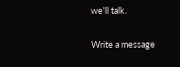we'll talk.

Write a message